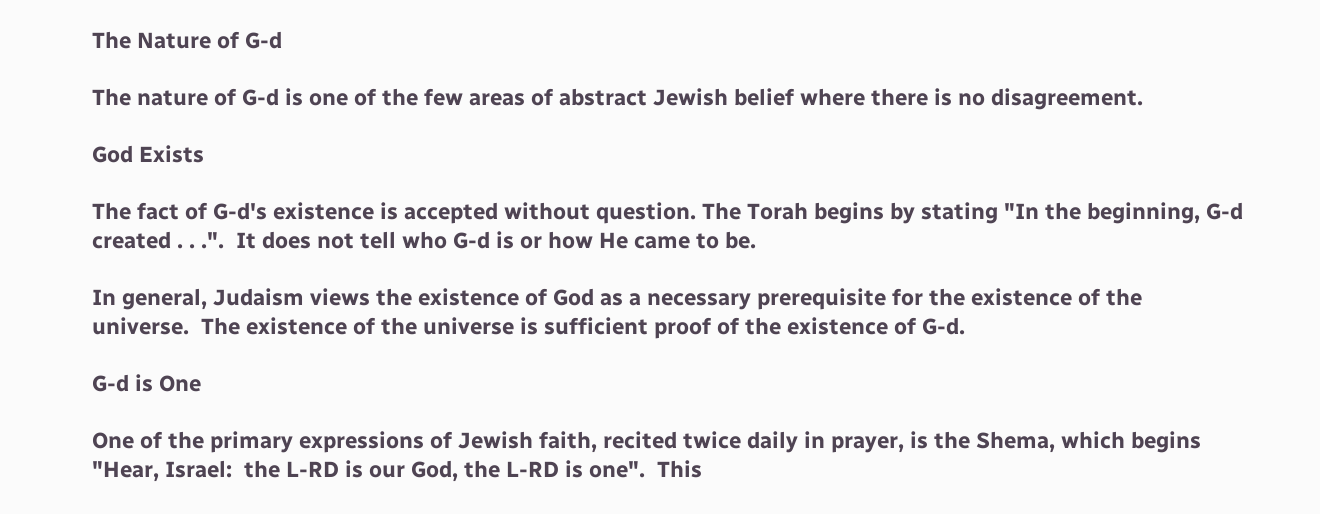The Nature of G-d

The nature of G-d is one of the few areas of abstract Jewish belief where there is no disagreement.

God Exists

The fact of G-d's existence is accepted without question. The Torah begins by stating "In the beginning, G-d created . . .".  It does not tell who G-d is or how He came to be.

In general, Judaism views the existence of God as a necessary prerequisite for the existence of the universe.  The existence of the universe is sufficient proof of the existence of G-d.

G-d is One

One of the primary expressions of Jewish faith, recited twice daily in prayer, is the Shema, which begins "Hear, Israel:  the L-RD is our God, the L-RD is one".  This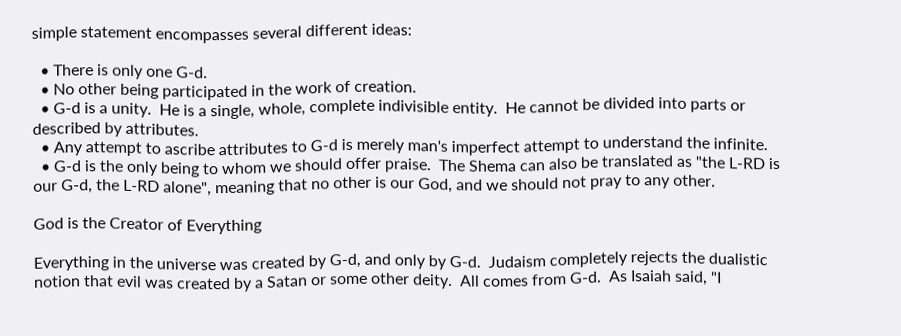simple statement encompasses several different ideas:

  • There is only one G-d.
  • No other being participated in the work of creation.
  • G-d is a unity.  He is a single, whole, complete indivisible entity.  He cannot be divided into parts or described by attributes.
  • Any attempt to ascribe attributes to G-d is merely man's imperfect attempt to understand the infinite.
  • G-d is the only being to whom we should offer praise.  The Shema can also be translated as "the L-RD is our G-d, the L-RD alone", meaning that no other is our God, and we should not pray to any other.

God is the Creator of Everything

Everything in the universe was created by G-d, and only by G-d.  Judaism completely rejects the dualistic notion that evil was created by a Satan or some other deity.  All comes from G-d.  As Isaiah said, "I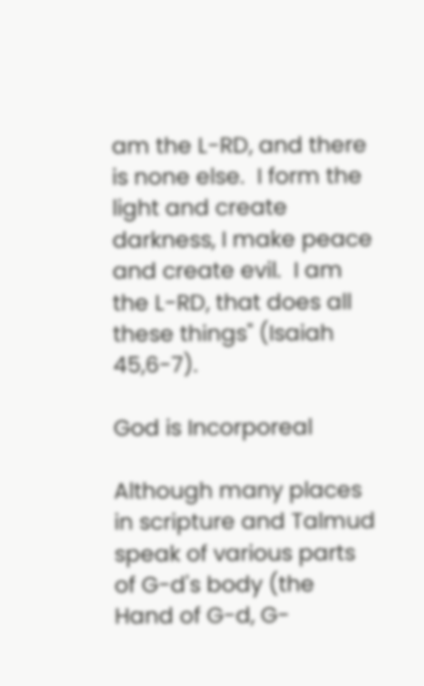am the L-RD, and there is none else.  I form the light and create darkness, I make peace and create evil.  I am the L-RD, that does all these things" (Isaiah 45,6-7).

God is Incorporeal

Although many places in scripture and Talmud speak of various parts of G-d's body (the Hand of G-d, G-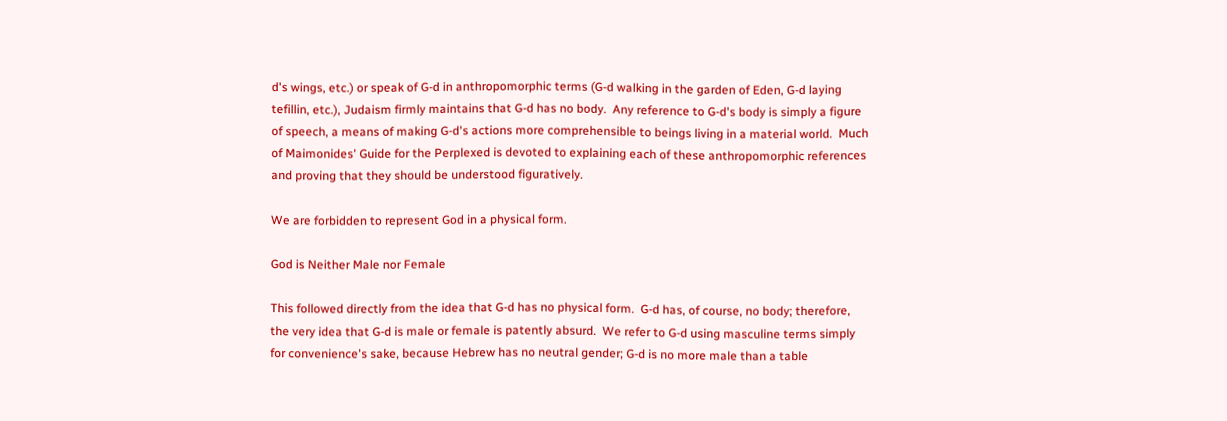d's wings, etc.) or speak of G-d in anthropomorphic terms (G-d walking in the garden of Eden, G-d laying tefillin, etc.), Judaism firmly maintains that G-d has no body.  Any reference to G-d's body is simply a figure of speech, a means of making G-d's actions more comprehensible to beings living in a material world.  Much of Maimonides' Guide for the Perplexed is devoted to explaining each of these anthropomorphic references and proving that they should be understood figuratively.

We are forbidden to represent God in a physical form.

God is Neither Male nor Female

This followed directly from the idea that G-d has no physical form.  G-d has, of course, no body; therefore, the very idea that G-d is male or female is patently absurd.  We refer to G-d using masculine terms simply for convenience's sake, because Hebrew has no neutral gender; G-d is no more male than a table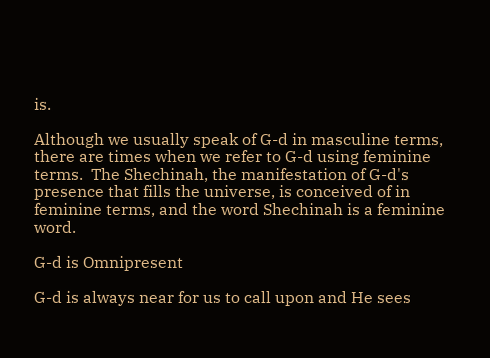is.

Although we usually speak of G-d in masculine terms, there are times when we refer to G-d using feminine terms.  The Shechinah, the manifestation of G-d's presence that fills the universe, is conceived of in feminine terms, and the word Shechinah is a feminine word.

G-d is Omnipresent

G-d is always near for us to call upon and He sees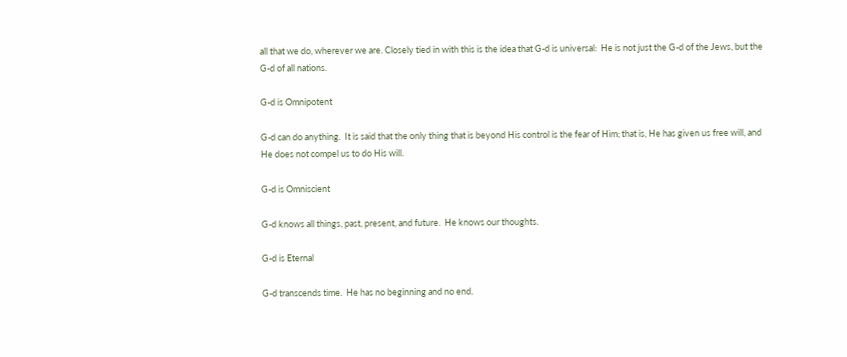all that we do, wherever we are. Closely tied in with this is the idea that G-d is universal:  He is not just the G-d of the Jews, but the G-d of all nations.

G-d is Omnipotent

G-d can do anything.  It is said that the only thing that is beyond His control is the fear of Him; that is, He has given us free will, and He does not compel us to do His will.

G-d is Omniscient

G-d knows all things, past, present, and future.  He knows our thoughts.

G-d is Eternal

G-d transcends time.  He has no beginning and no end.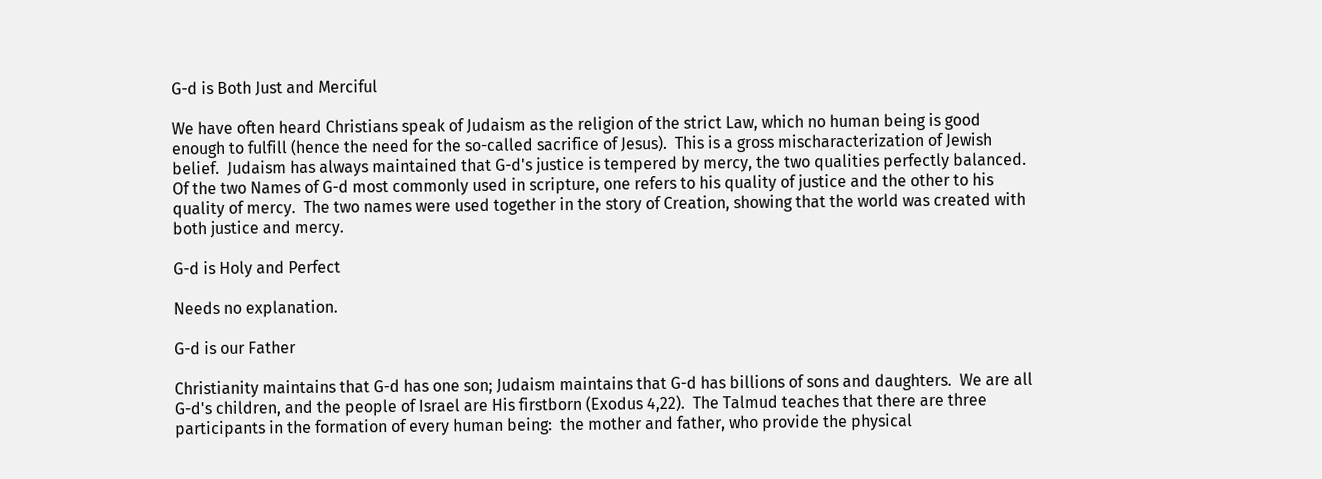G-d is Both Just and Merciful

We have often heard Christians speak of Judaism as the religion of the strict Law, which no human being is good enough to fulfill (hence the need for the so-called sacrifice of Jesus).  This is a gross mischaracterization of Jewish belief.  Judaism has always maintained that G-d's justice is tempered by mercy, the two qualities perfectly balanced.  Of the two Names of G-d most commonly used in scripture, one refers to his quality of justice and the other to his quality of mercy.  The two names were used together in the story of Creation, showing that the world was created with both justice and mercy.

G-d is Holy and Perfect

Needs no explanation.

G-d is our Father

Christianity maintains that G-d has one son; Judaism maintains that G-d has billions of sons and daughters.  We are all G-d's children, and the people of Israel are His firstborn (Exodus 4,22).  The Talmud teaches that there are three participants in the formation of every human being:  the mother and father, who provide the physical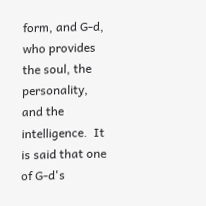form, and G-d, who provides the soul, the personality, and the intelligence.  It is said that one of G-d's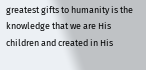greatest gifts to humanity is the knowledge that we are His children and created in His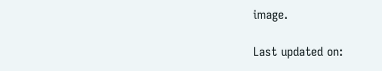image.

Last updated on: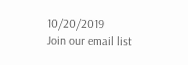10/20/2019
Join our email list